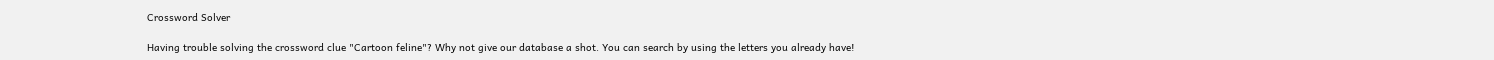Crossword Solver

Having trouble solving the crossword clue "Cartoon feline"? Why not give our database a shot. You can search by using the letters you already have!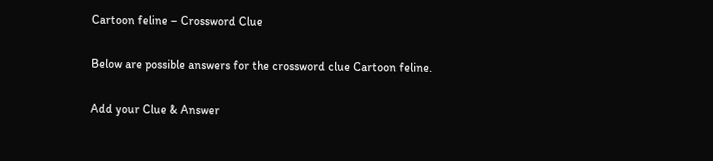Cartoon feline – Crossword Clue

Below are possible answers for the crossword clue Cartoon feline.

Add your Clue & Answer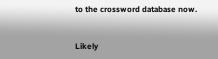to the crossword database now.


Likely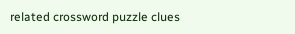related crossword puzzle clues